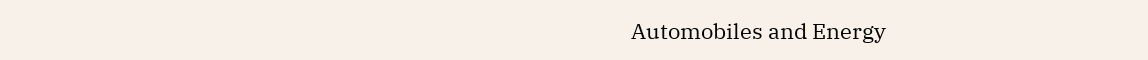Automobiles and Energy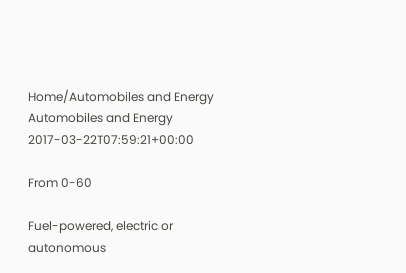Home/Automobiles and Energy
Automobiles and Energy 2017-03-22T07:59:21+00:00

From 0-60

Fuel-powered, electric or autonomous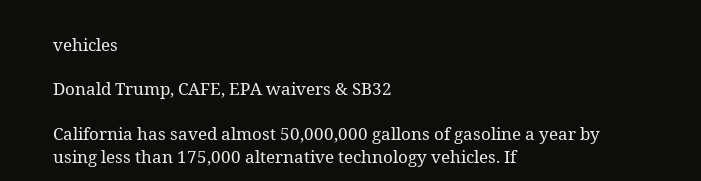vehicles

Donald Trump, CAFE, EPA waivers & SB32

California has saved almost 50,000,000 gallons of gasoline a year by using less than 175,000 alternative technology vehicles. If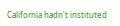California hadn't instituted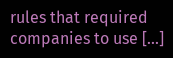rules that required companies to use [...]